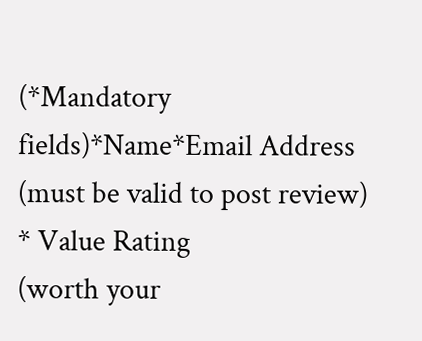(*Mandatory fields)*Name*Email Address (must be valid to post review)
* Value Rating
(worth your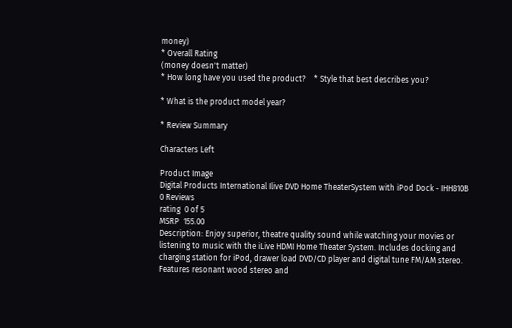money)
* Overall Rating
(money doesn't matter)
* How long have you used the product?    * Style that best describes you?

* What is the product model year?

* Review Summary

Characters Left

Product Image
Digital Products International Ilive DVD Home TheaterSystem with iPod Dock - IHH810B
0 Reviews
rating  0 of 5
MSRP  155.00
Description: Enjoy superior, theatre quality sound while watching your movies or listening to music with the iLive HDMI Home Theater System. Includes docking and charging station for iPod, drawer load DVD/CD player and digital tune FM/AM stereo. Features resonant wood stereo and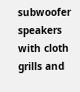subwoofer speakers with cloth grills and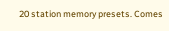20 station memory presets. Comes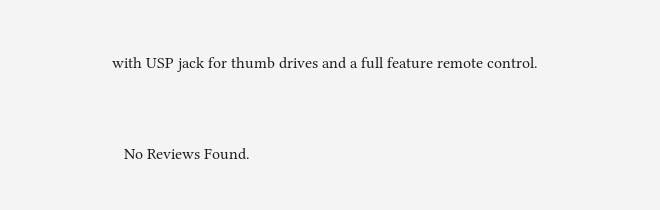with USP jack for thumb drives and a full feature remote control.


   No Reviews Found.